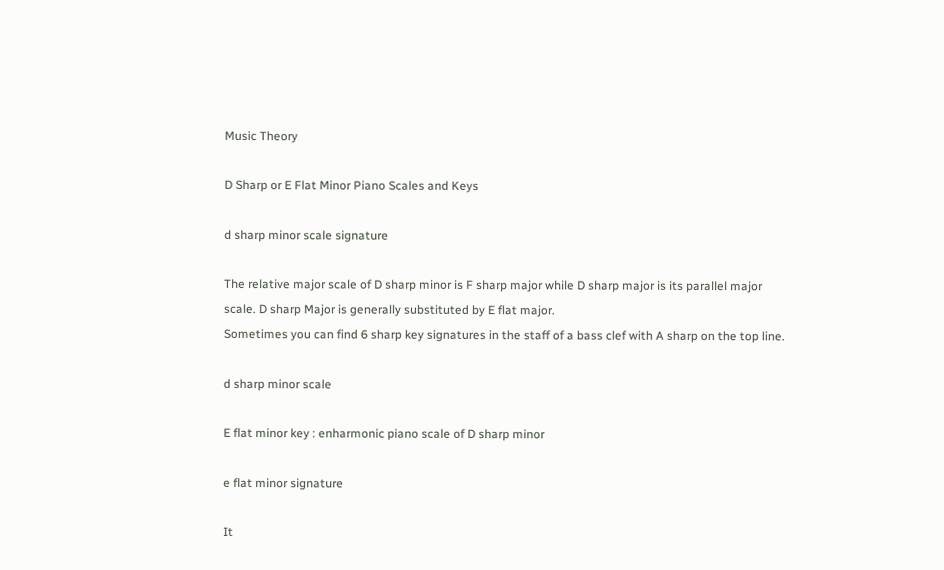Music Theory

D Sharp or E Flat Minor Piano Scales and Keys

d sharp minor scale signature

The relative major scale of D sharp minor is F sharp major while D sharp major is its parallel major scale. D sharp Major is generally substituted by E flat major.
Sometimes you can find 6 sharp key signatures in the staff of a bass clef with A sharp on the top line.

d sharp minor scale

E flat minor key : enharmonic piano scale of D sharp minor

e flat minor signature

It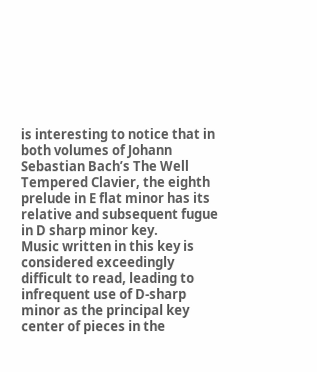is interesting to notice that in both volumes of Johann Sebastian Bach’s The Well Tempered Clavier, the eighth prelude in E flat minor has its relative and subsequent fugue in D sharp minor key.
Music written in this key is considered exceedingly difficult to read, leading to infrequent use of D-sharp minor as the principal key center of pieces in the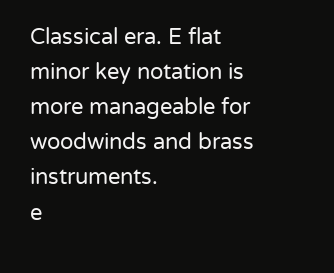Classical era. E flat minor key notation is more manageable for woodwinds and brass instruments.
e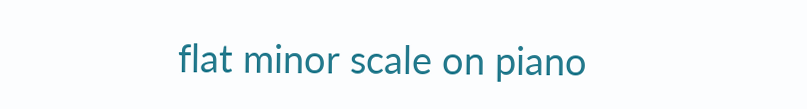flat minor scale on piano